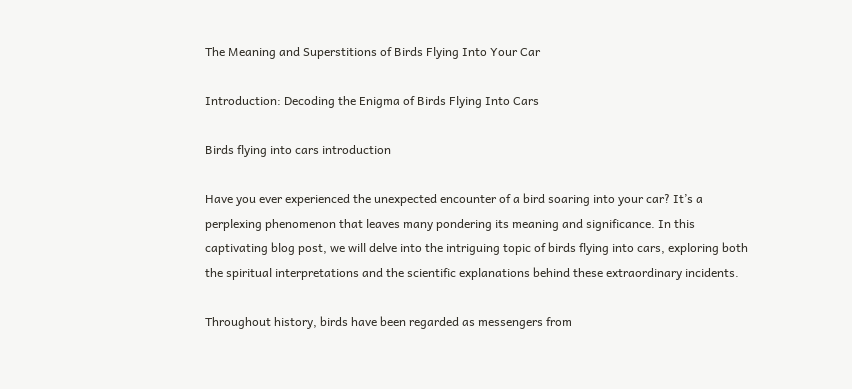The Meaning and Superstitions of Birds Flying Into Your Car

Introduction: Decoding the Enigma of Birds Flying Into Cars

Birds flying into cars introduction

Have you ever experienced the unexpected encounter of a bird soaring into your car? It’s a perplexing phenomenon that leaves many pondering its meaning and significance. In this captivating blog post, we will delve into the intriguing topic of birds flying into cars, exploring both the spiritual interpretations and the scientific explanations behind these extraordinary incidents.

Throughout history, birds have been regarded as messengers from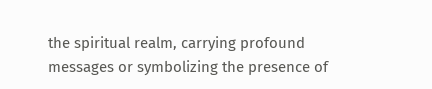the spiritual realm, carrying profound messages or symbolizing the presence of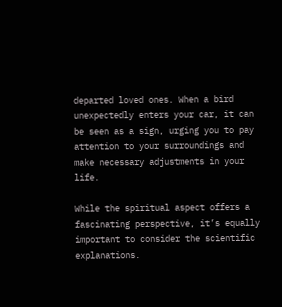departed loved ones. When a bird unexpectedly enters your car, it can be seen as a sign, urging you to pay attention to your surroundings and make necessary adjustments in your life.

While the spiritual aspect offers a fascinating perspective, it’s equally important to consider the scientific explanations.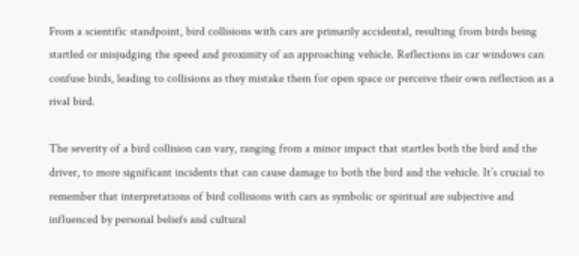From a scientific standpoint, bird collisions with cars are primarily accidental, resulting from birds being startled or misjudging the speed and proximity of an approaching vehicle. Reflections in car windows can confuse birds, leading to collisions as they mistake them for open space or perceive their own reflection as a rival bird.

The severity of a bird collision can vary, ranging from a minor impact that startles both the bird and the driver, to more significant incidents that can cause damage to both the bird and the vehicle. It’s crucial to remember that interpretations of bird collisions with cars as symbolic or spiritual are subjective and influenced by personal beliefs and cultural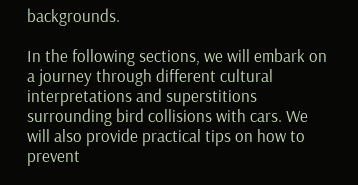backgrounds.

In the following sections, we will embark on a journey through different cultural interpretations and superstitions surrounding bird collisions with cars. We will also provide practical tips on how to prevent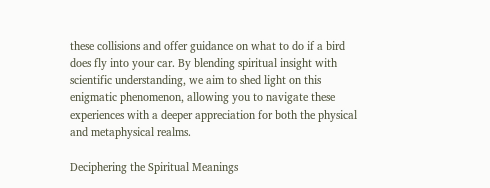these collisions and offer guidance on what to do if a bird does fly into your car. By blending spiritual insight with scientific understanding, we aim to shed light on this enigmatic phenomenon, allowing you to navigate these experiences with a deeper appreciation for both the physical and metaphysical realms.

Deciphering the Spiritual Meanings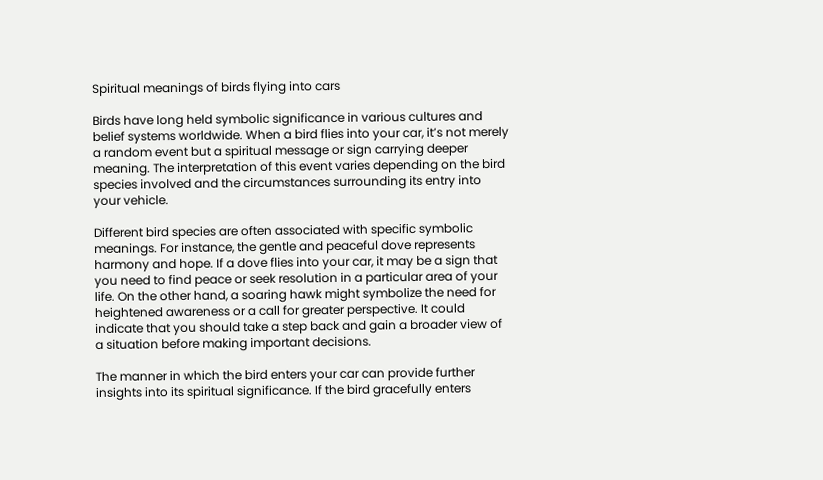Spiritual meanings of birds flying into cars

Birds have long held symbolic significance in various cultures and belief systems worldwide. When a bird flies into your car, it’s not merely a random event but a spiritual message or sign carrying deeper meaning. The interpretation of this event varies depending on the bird species involved and the circumstances surrounding its entry into your vehicle.

Different bird species are often associated with specific symbolic meanings. For instance, the gentle and peaceful dove represents harmony and hope. If a dove flies into your car, it may be a sign that you need to find peace or seek resolution in a particular area of your life. On the other hand, a soaring hawk might symbolize the need for heightened awareness or a call for greater perspective. It could indicate that you should take a step back and gain a broader view of a situation before making important decisions.

The manner in which the bird enters your car can provide further insights into its spiritual significance. If the bird gracefully enters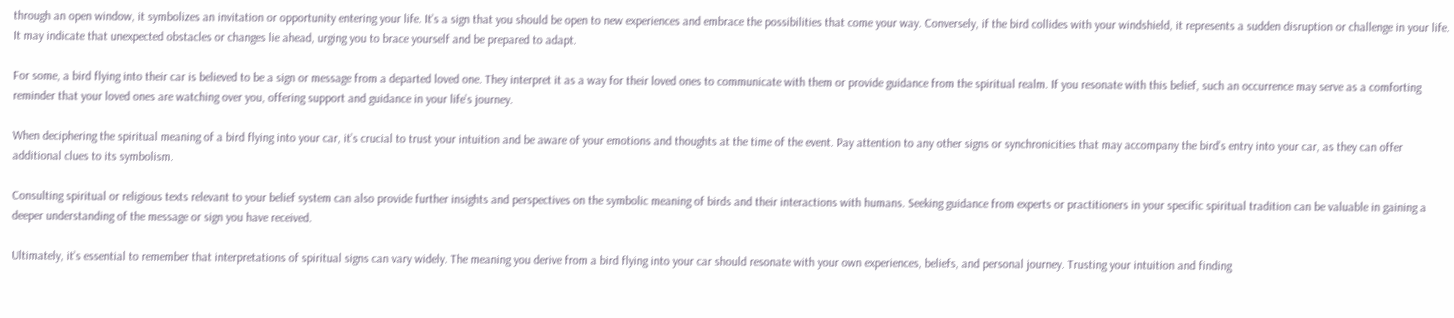through an open window, it symbolizes an invitation or opportunity entering your life. It’s a sign that you should be open to new experiences and embrace the possibilities that come your way. Conversely, if the bird collides with your windshield, it represents a sudden disruption or challenge in your life. It may indicate that unexpected obstacles or changes lie ahead, urging you to brace yourself and be prepared to adapt.

For some, a bird flying into their car is believed to be a sign or message from a departed loved one. They interpret it as a way for their loved ones to communicate with them or provide guidance from the spiritual realm. If you resonate with this belief, such an occurrence may serve as a comforting reminder that your loved ones are watching over you, offering support and guidance in your life’s journey.

When deciphering the spiritual meaning of a bird flying into your car, it’s crucial to trust your intuition and be aware of your emotions and thoughts at the time of the event. Pay attention to any other signs or synchronicities that may accompany the bird’s entry into your car, as they can offer additional clues to its symbolism.

Consulting spiritual or religious texts relevant to your belief system can also provide further insights and perspectives on the symbolic meaning of birds and their interactions with humans. Seeking guidance from experts or practitioners in your specific spiritual tradition can be valuable in gaining a deeper understanding of the message or sign you have received.

Ultimately, it’s essential to remember that interpretations of spiritual signs can vary widely. The meaning you derive from a bird flying into your car should resonate with your own experiences, beliefs, and personal journey. Trusting your intuition and finding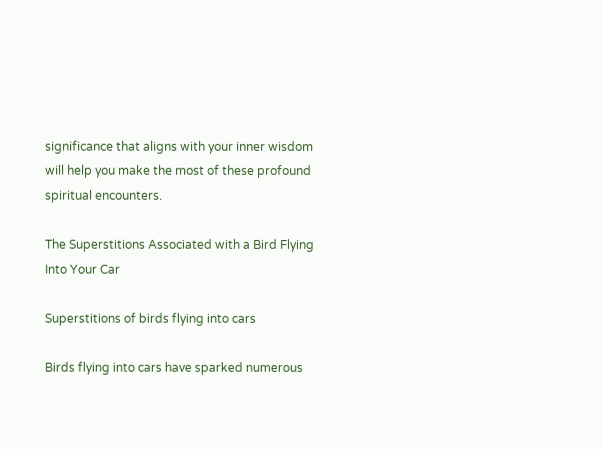significance that aligns with your inner wisdom will help you make the most of these profound spiritual encounters.

The Superstitions Associated with a Bird Flying Into Your Car

Superstitions of birds flying into cars

Birds flying into cars have sparked numerous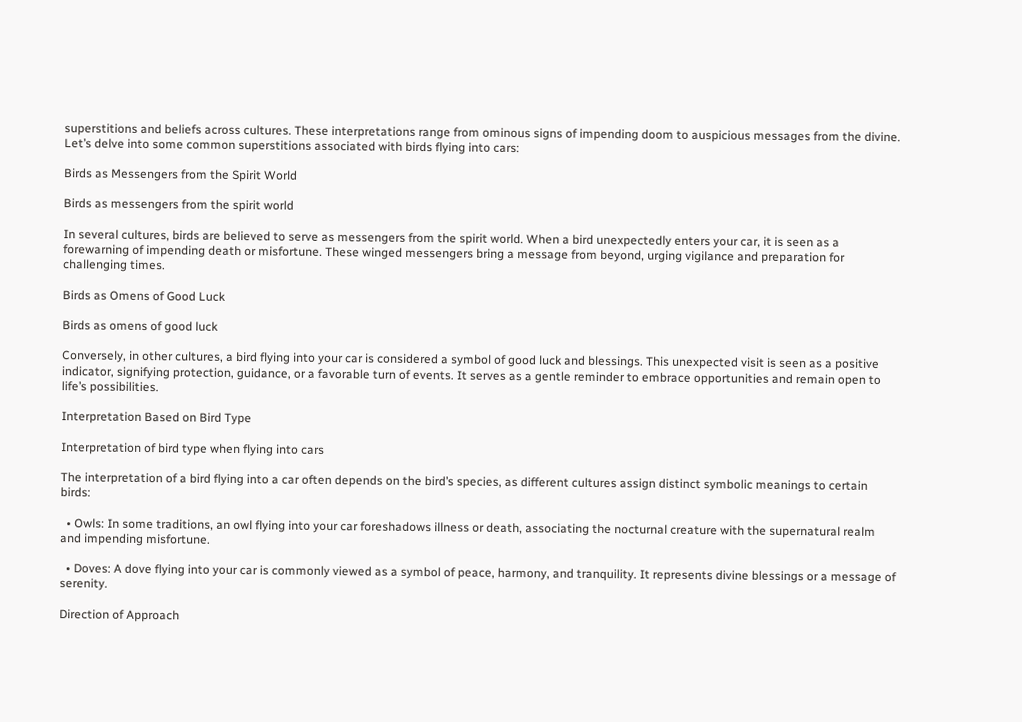superstitions and beliefs across cultures. These interpretations range from ominous signs of impending doom to auspicious messages from the divine. Let’s delve into some common superstitions associated with birds flying into cars:

Birds as Messengers from the Spirit World

Birds as messengers from the spirit world

In several cultures, birds are believed to serve as messengers from the spirit world. When a bird unexpectedly enters your car, it is seen as a forewarning of impending death or misfortune. These winged messengers bring a message from beyond, urging vigilance and preparation for challenging times.

Birds as Omens of Good Luck

Birds as omens of good luck

Conversely, in other cultures, a bird flying into your car is considered a symbol of good luck and blessings. This unexpected visit is seen as a positive indicator, signifying protection, guidance, or a favorable turn of events. It serves as a gentle reminder to embrace opportunities and remain open to life’s possibilities.

Interpretation Based on Bird Type

Interpretation of bird type when flying into cars

The interpretation of a bird flying into a car often depends on the bird’s species, as different cultures assign distinct symbolic meanings to certain birds:

  • Owls: In some traditions, an owl flying into your car foreshadows illness or death, associating the nocturnal creature with the supernatural realm and impending misfortune.

  • Doves: A dove flying into your car is commonly viewed as a symbol of peace, harmony, and tranquility. It represents divine blessings or a message of serenity.

Direction of Approach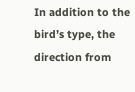In addition to the bird’s type, the direction from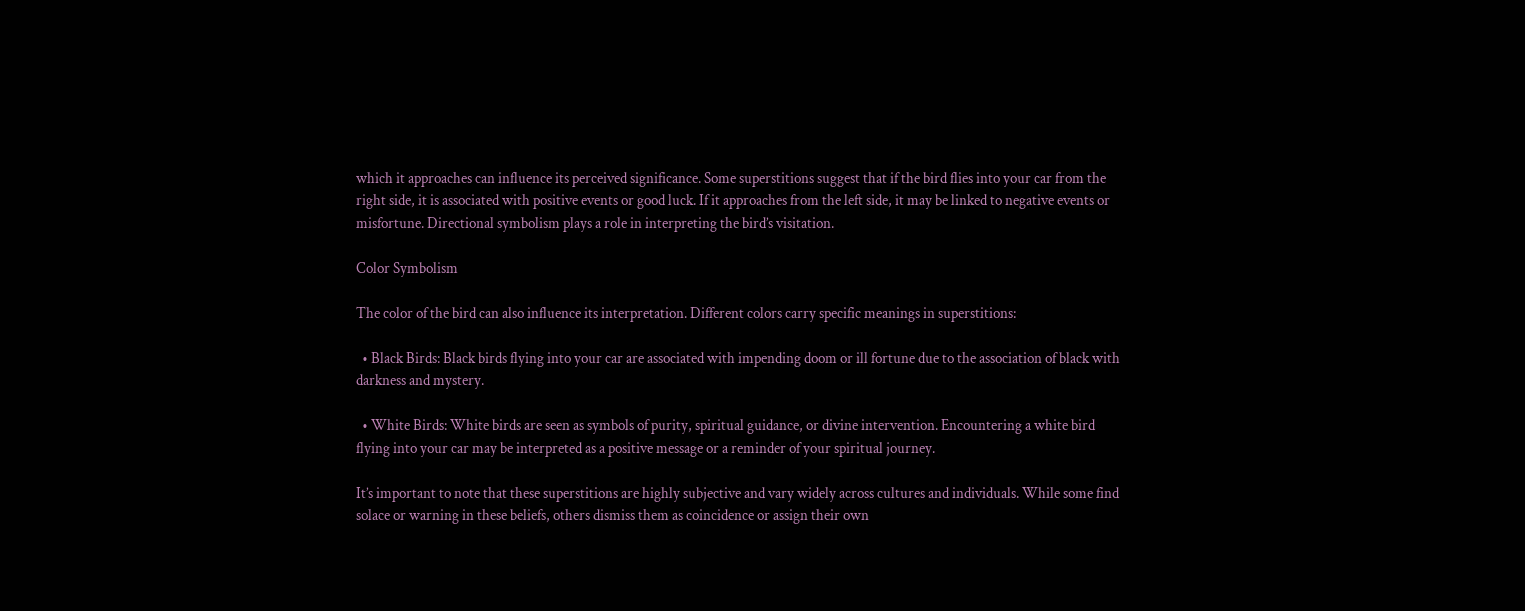which it approaches can influence its perceived significance. Some superstitions suggest that if the bird flies into your car from the right side, it is associated with positive events or good luck. If it approaches from the left side, it may be linked to negative events or misfortune. Directional symbolism plays a role in interpreting the bird’s visitation.

Color Symbolism

The color of the bird can also influence its interpretation. Different colors carry specific meanings in superstitions:

  • Black Birds: Black birds flying into your car are associated with impending doom or ill fortune due to the association of black with darkness and mystery.

  • White Birds: White birds are seen as symbols of purity, spiritual guidance, or divine intervention. Encountering a white bird flying into your car may be interpreted as a positive message or a reminder of your spiritual journey.

It’s important to note that these superstitions are highly subjective and vary widely across cultures and individuals. While some find solace or warning in these beliefs, others dismiss them as coincidence or assign their own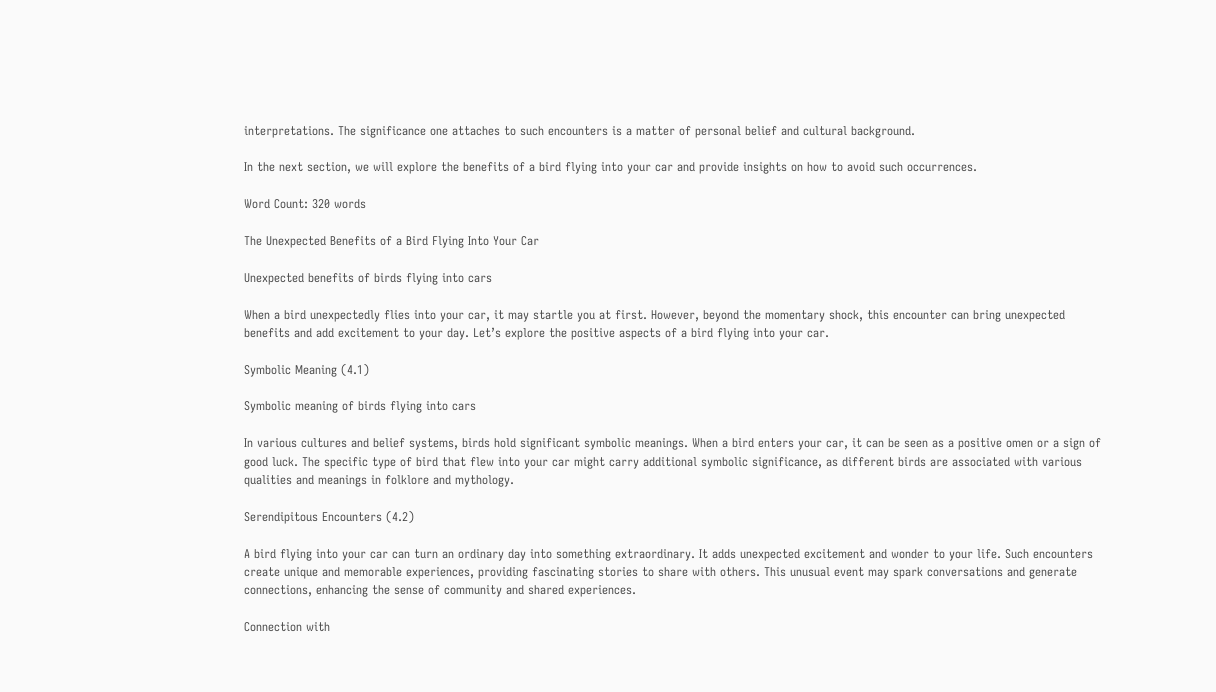interpretations. The significance one attaches to such encounters is a matter of personal belief and cultural background.

In the next section, we will explore the benefits of a bird flying into your car and provide insights on how to avoid such occurrences.

Word Count: 320 words

The Unexpected Benefits of a Bird Flying Into Your Car

Unexpected benefits of birds flying into cars

When a bird unexpectedly flies into your car, it may startle you at first. However, beyond the momentary shock, this encounter can bring unexpected benefits and add excitement to your day. Let’s explore the positive aspects of a bird flying into your car.

Symbolic Meaning (4.1)

Symbolic meaning of birds flying into cars

In various cultures and belief systems, birds hold significant symbolic meanings. When a bird enters your car, it can be seen as a positive omen or a sign of good luck. The specific type of bird that flew into your car might carry additional symbolic significance, as different birds are associated with various qualities and meanings in folklore and mythology.

Serendipitous Encounters (4.2)

A bird flying into your car can turn an ordinary day into something extraordinary. It adds unexpected excitement and wonder to your life. Such encounters create unique and memorable experiences, providing fascinating stories to share with others. This unusual event may spark conversations and generate connections, enhancing the sense of community and shared experiences.

Connection with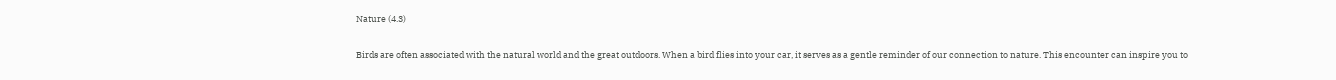Nature (4.3)

Birds are often associated with the natural world and the great outdoors. When a bird flies into your car, it serves as a gentle reminder of our connection to nature. This encounter can inspire you to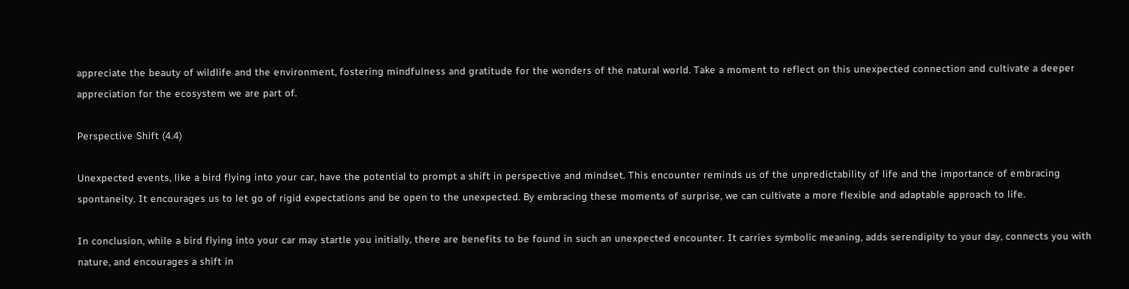appreciate the beauty of wildlife and the environment, fostering mindfulness and gratitude for the wonders of the natural world. Take a moment to reflect on this unexpected connection and cultivate a deeper appreciation for the ecosystem we are part of.

Perspective Shift (4.4)

Unexpected events, like a bird flying into your car, have the potential to prompt a shift in perspective and mindset. This encounter reminds us of the unpredictability of life and the importance of embracing spontaneity. It encourages us to let go of rigid expectations and be open to the unexpected. By embracing these moments of surprise, we can cultivate a more flexible and adaptable approach to life.

In conclusion, while a bird flying into your car may startle you initially, there are benefits to be found in such an unexpected encounter. It carries symbolic meaning, adds serendipity to your day, connects you with nature, and encourages a shift in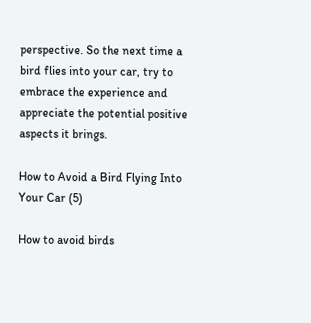perspective. So the next time a bird flies into your car, try to embrace the experience and appreciate the potential positive aspects it brings.

How to Avoid a Bird Flying Into Your Car (5)

How to avoid birds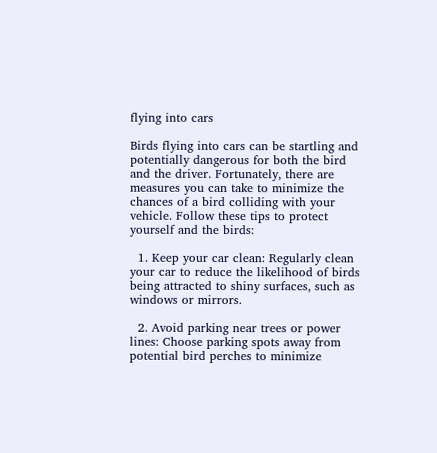flying into cars

Birds flying into cars can be startling and potentially dangerous for both the bird and the driver. Fortunately, there are measures you can take to minimize the chances of a bird colliding with your vehicle. Follow these tips to protect yourself and the birds:

  1. Keep your car clean: Regularly clean your car to reduce the likelihood of birds being attracted to shiny surfaces, such as windows or mirrors.

  2. Avoid parking near trees or power lines: Choose parking spots away from potential bird perches to minimize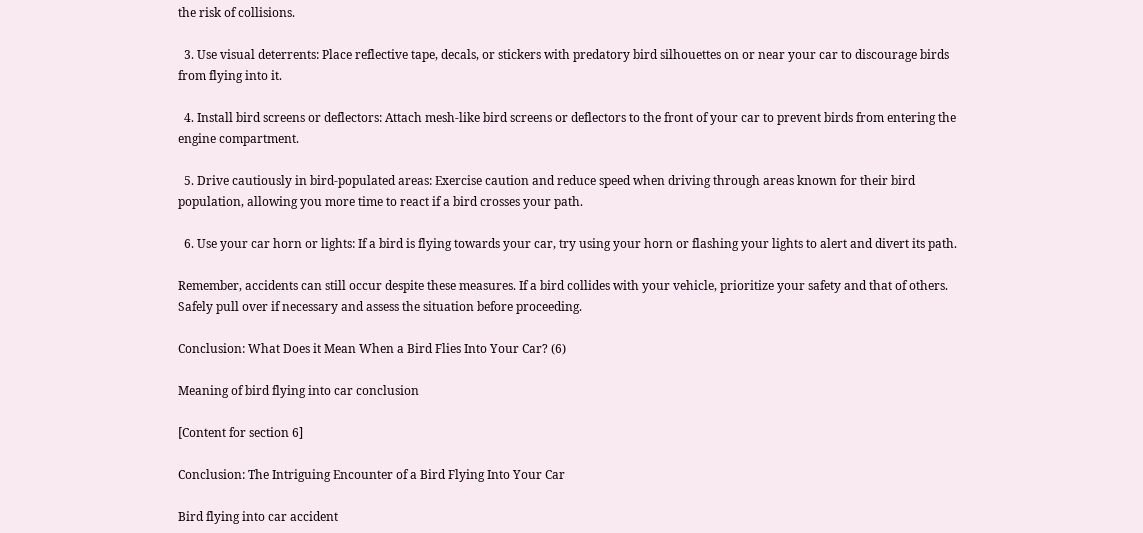the risk of collisions.

  3. Use visual deterrents: Place reflective tape, decals, or stickers with predatory bird silhouettes on or near your car to discourage birds from flying into it.

  4. Install bird screens or deflectors: Attach mesh-like bird screens or deflectors to the front of your car to prevent birds from entering the engine compartment.

  5. Drive cautiously in bird-populated areas: Exercise caution and reduce speed when driving through areas known for their bird population, allowing you more time to react if a bird crosses your path.

  6. Use your car horn or lights: If a bird is flying towards your car, try using your horn or flashing your lights to alert and divert its path.

Remember, accidents can still occur despite these measures. If a bird collides with your vehicle, prioritize your safety and that of others. Safely pull over if necessary and assess the situation before proceeding.

Conclusion: What Does it Mean When a Bird Flies Into Your Car? (6)

Meaning of bird flying into car conclusion

[Content for section 6]

Conclusion: The Intriguing Encounter of a Bird Flying Into Your Car

Bird flying into car accident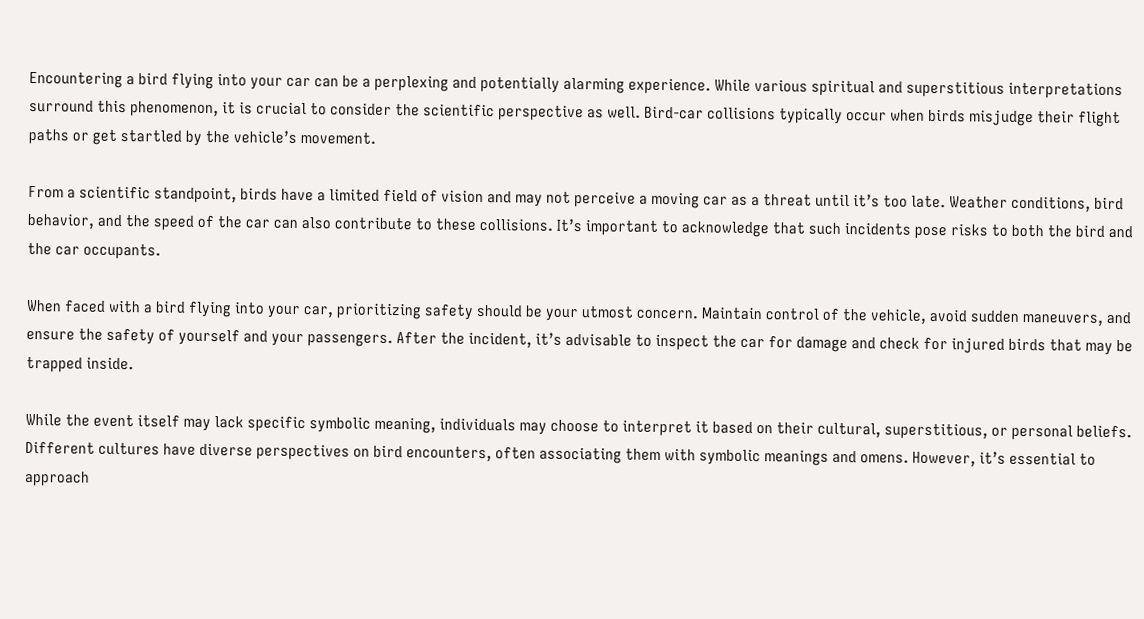Encountering a bird flying into your car can be a perplexing and potentially alarming experience. While various spiritual and superstitious interpretations surround this phenomenon, it is crucial to consider the scientific perspective as well. Bird-car collisions typically occur when birds misjudge their flight paths or get startled by the vehicle’s movement.

From a scientific standpoint, birds have a limited field of vision and may not perceive a moving car as a threat until it’s too late. Weather conditions, bird behavior, and the speed of the car can also contribute to these collisions. It’s important to acknowledge that such incidents pose risks to both the bird and the car occupants.

When faced with a bird flying into your car, prioritizing safety should be your utmost concern. Maintain control of the vehicle, avoid sudden maneuvers, and ensure the safety of yourself and your passengers. After the incident, it’s advisable to inspect the car for damage and check for injured birds that may be trapped inside.

While the event itself may lack specific symbolic meaning, individuals may choose to interpret it based on their cultural, superstitious, or personal beliefs. Different cultures have diverse perspectives on bird encounters, often associating them with symbolic meanings and omens. However, it’s essential to approach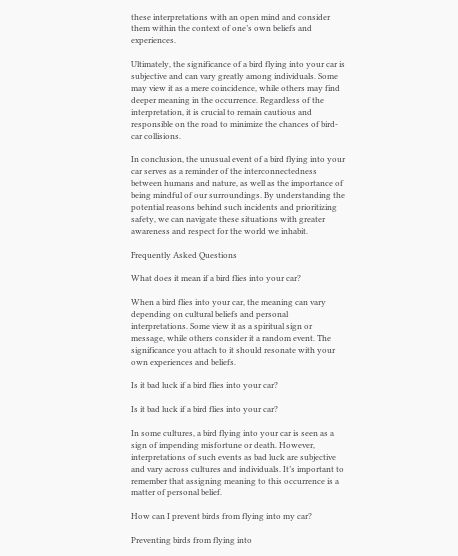these interpretations with an open mind and consider them within the context of one’s own beliefs and experiences.

Ultimately, the significance of a bird flying into your car is subjective and can vary greatly among individuals. Some may view it as a mere coincidence, while others may find deeper meaning in the occurrence. Regardless of the interpretation, it is crucial to remain cautious and responsible on the road to minimize the chances of bird-car collisions.

In conclusion, the unusual event of a bird flying into your car serves as a reminder of the interconnectedness between humans and nature, as well as the importance of being mindful of our surroundings. By understanding the potential reasons behind such incidents and prioritizing safety, we can navigate these situations with greater awareness and respect for the world we inhabit.

Frequently Asked Questions

What does it mean if a bird flies into your car?

When a bird flies into your car, the meaning can vary depending on cultural beliefs and personal interpretations. Some view it as a spiritual sign or message, while others consider it a random event. The significance you attach to it should resonate with your own experiences and beliefs.

Is it bad luck if a bird flies into your car?

Is it bad luck if a bird flies into your car?

In some cultures, a bird flying into your car is seen as a sign of impending misfortune or death. However, interpretations of such events as bad luck are subjective and vary across cultures and individuals. It’s important to remember that assigning meaning to this occurrence is a matter of personal belief.

How can I prevent birds from flying into my car?

Preventing birds from flying into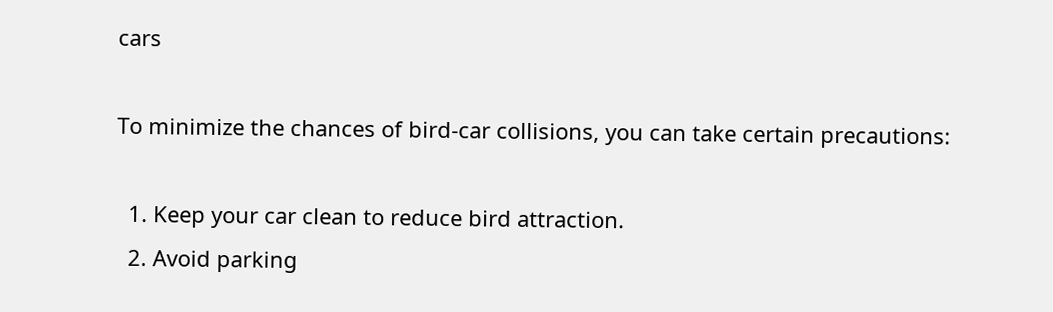cars

To minimize the chances of bird-car collisions, you can take certain precautions:

  1. Keep your car clean to reduce bird attraction.
  2. Avoid parking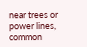near trees or power lines, common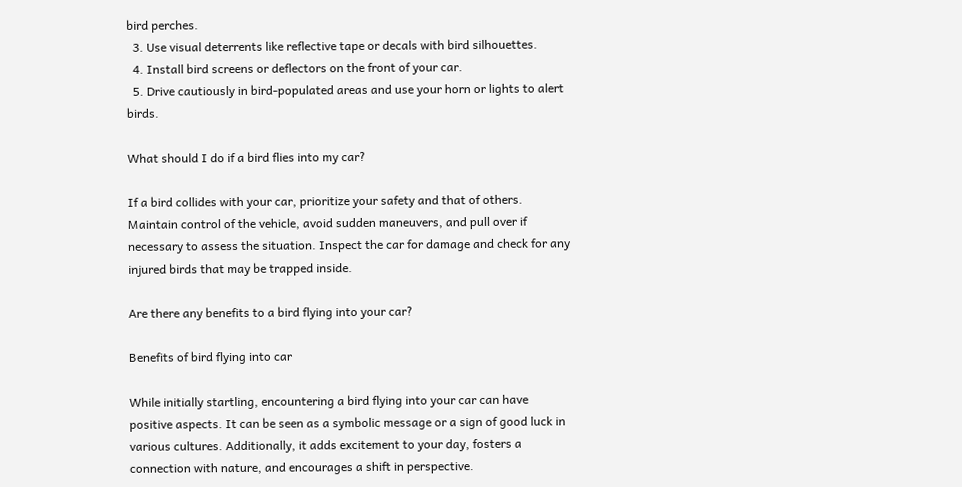bird perches.
  3. Use visual deterrents like reflective tape or decals with bird silhouettes.
  4. Install bird screens or deflectors on the front of your car.
  5. Drive cautiously in bird-populated areas and use your horn or lights to alert birds.

What should I do if a bird flies into my car?

If a bird collides with your car, prioritize your safety and that of others. Maintain control of the vehicle, avoid sudden maneuvers, and pull over if necessary to assess the situation. Inspect the car for damage and check for any injured birds that may be trapped inside.

Are there any benefits to a bird flying into your car?

Benefits of bird flying into car

While initially startling, encountering a bird flying into your car can have positive aspects. It can be seen as a symbolic message or a sign of good luck in various cultures. Additionally, it adds excitement to your day, fosters a connection with nature, and encourages a shift in perspective.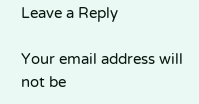Leave a Reply

Your email address will not be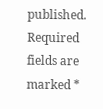published. Required fields are marked *